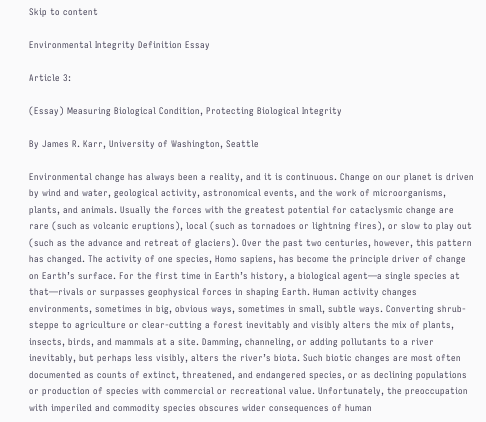Skip to content

Environmental Integrity Definition Essay

Article 3:

(Essay) Measuring Biological Condition, Protecting Biological Integrity

By James R. Karr, University of Washington, Seattle

Environmental change has always been a reality, and it is continuous. Change on our planet is driven by wind and water, geological activity, astronomical events, and the work of microorganisms, plants, and animals. Usually the forces with the greatest potential for cataclysmic change are rare (such as volcanic eruptions), local (such as tornadoes or lightning fires), or slow to play out (such as the advance and retreat of glaciers). Over the past two centuries, however, this pattern has changed. The activity of one species, Homo sapiens, has become the principle driver of change on Earth’s surface. For the first time in Earth’s history, a biological agent—a single species at that—rivals or surpasses geophysical forces in shaping Earth. Human activity changes environments, sometimes in big, obvious ways, sometimes in small, subtle ways. Converting shrub-steppe to agriculture or clear-cutting a forest inevitably and visibly alters the mix of plants, insects, birds, and mammals at a site. Damming, channeling, or adding pollutants to a river inevitably, but perhaps less visibly, alters the river’s biota. Such biotic changes are most often documented as counts of extinct, threatened, and endangered species, or as declining populations or production of species with commercial or recreational value. Unfortunately, the preoccupation with imperiled and commodity species obscures wider consequences of human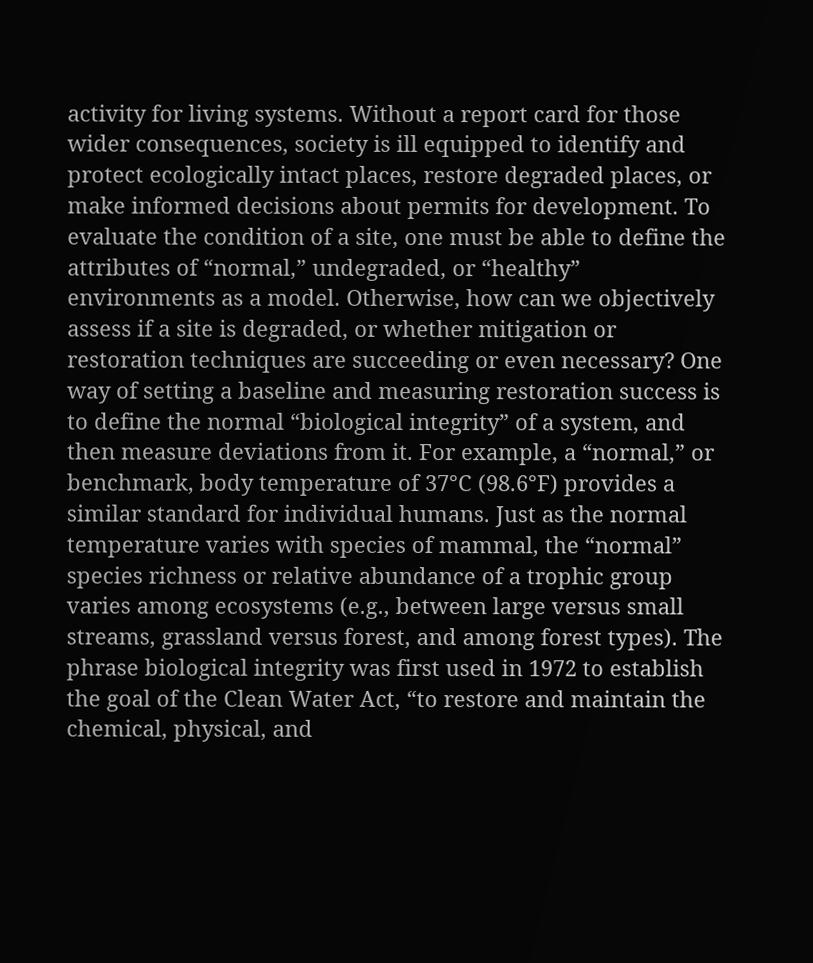activity for living systems. Without a report card for those wider consequences, society is ill equipped to identify and protect ecologically intact places, restore degraded places, or make informed decisions about permits for development. To evaluate the condition of a site, one must be able to define the attributes of “normal,” undegraded, or “healthy” environments as a model. Otherwise, how can we objectively assess if a site is degraded, or whether mitigation or restoration techniques are succeeding or even necessary? One way of setting a baseline and measuring restoration success is to define the normal “biological integrity” of a system, and then measure deviations from it. For example, a “normal,” or benchmark, body temperature of 37°C (98.6°F) provides a similar standard for individual humans. Just as the normal temperature varies with species of mammal, the “normal” species richness or relative abundance of a trophic group varies among ecosystems (e.g., between large versus small streams, grassland versus forest, and among forest types). The phrase biological integrity was first used in 1972 to establish the goal of the Clean Water Act, “to restore and maintain the chemical, physical, and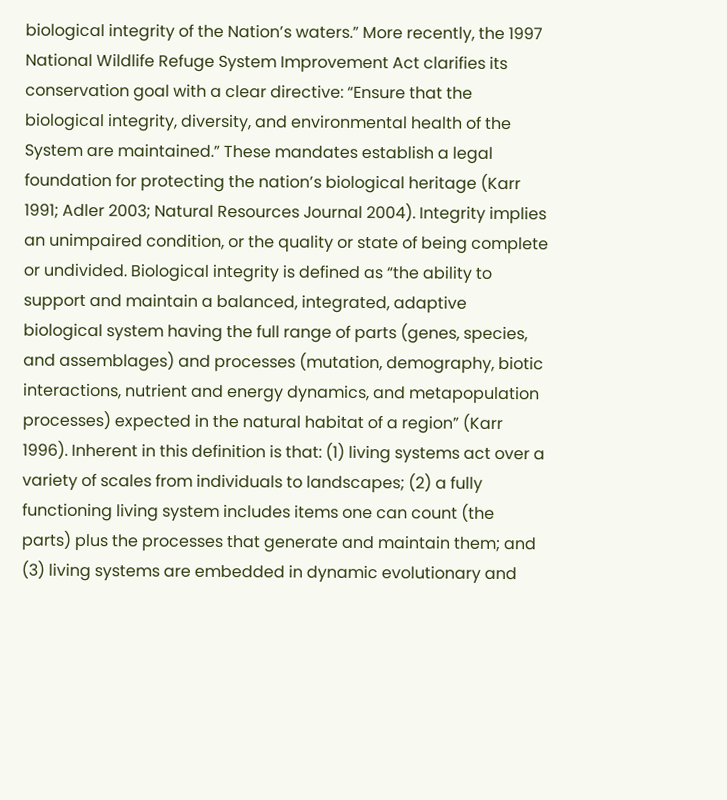biological integrity of the Nation’s waters.” More recently, the 1997 National Wildlife Refuge System Improvement Act clarifies its conservation goal with a clear directive: “Ensure that the biological integrity, diversity, and environmental health of the System are maintained.” These mandates establish a legal foundation for protecting the nation’s biological heritage (Karr 1991; Adler 2003; Natural Resources Journal 2004). Integrity implies an unimpaired condition, or the quality or state of being complete or undivided. Biological integrity is defined as “the ability to support and maintain a balanced, integrated, adaptive biological system having the full range of parts (genes, species, and assemblages) and processes (mutation, demography, biotic interactions, nutrient and energy dynamics, and metapopulation processes) expected in the natural habitat of a region” (Karr 1996). Inherent in this definition is that: (1) living systems act over a variety of scales from individuals to landscapes; (2) a fully functioning living system includes items one can count (the parts) plus the processes that generate and maintain them; and (3) living systems are embedded in dynamic evolutionary and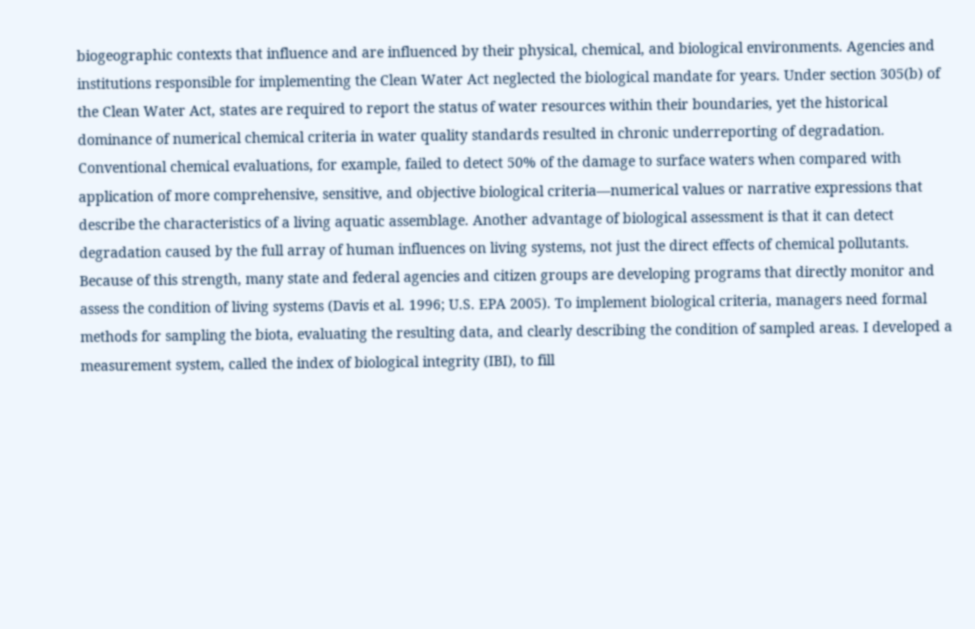biogeographic contexts that influence and are influenced by their physical, chemical, and biological environments. Agencies and institutions responsible for implementing the Clean Water Act neglected the biological mandate for years. Under section 305(b) of the Clean Water Act, states are required to report the status of water resources within their boundaries, yet the historical dominance of numerical chemical criteria in water quality standards resulted in chronic underreporting of degradation. Conventional chemical evaluations, for example, failed to detect 50% of the damage to surface waters when compared with application of more comprehensive, sensitive, and objective biological criteria—numerical values or narrative expressions that describe the characteristics of a living aquatic assemblage. Another advantage of biological assessment is that it can detect degradation caused by the full array of human influences on living systems, not just the direct effects of chemical pollutants. Because of this strength, many state and federal agencies and citizen groups are developing programs that directly monitor and assess the condition of living systems (Davis et al. 1996; U.S. EPA 2005). To implement biological criteria, managers need formal methods for sampling the biota, evaluating the resulting data, and clearly describing the condition of sampled areas. I developed a measurement system, called the index of biological integrity (IBI), to fill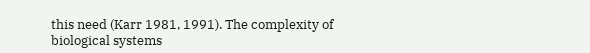this need (Karr 1981, 1991). The complexity of biological systems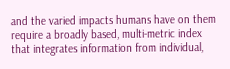and the varied impacts humans have on them require a broadly based, multi-metric index that integrates information from individual,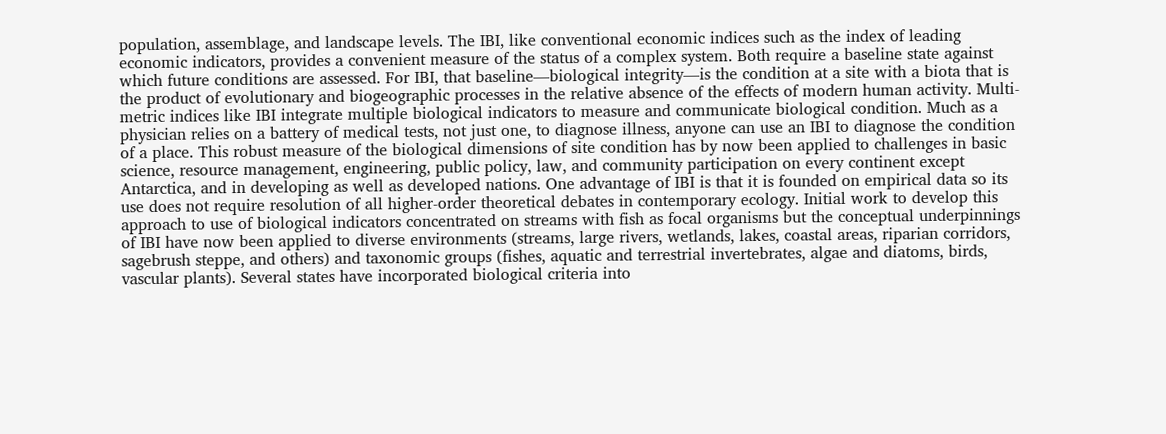population, assemblage, and landscape levels. The IBI, like conventional economic indices such as the index of leading economic indicators, provides a convenient measure of the status of a complex system. Both require a baseline state against which future conditions are assessed. For IBI, that baseline—biological integrity—is the condition at a site with a biota that is the product of evolutionary and biogeographic processes in the relative absence of the effects of modern human activity. Multi-metric indices like IBI integrate multiple biological indicators to measure and communicate biological condition. Much as a physician relies on a battery of medical tests, not just one, to diagnose illness, anyone can use an IBI to diagnose the condition of a place. This robust measure of the biological dimensions of site condition has by now been applied to challenges in basic science, resource management, engineering, public policy, law, and community participation on every continent except Antarctica, and in developing as well as developed nations. One advantage of IBI is that it is founded on empirical data so its use does not require resolution of all higher-order theoretical debates in contemporary ecology. Initial work to develop this approach to use of biological indicators concentrated on streams with fish as focal organisms but the conceptual underpinnings of IBI have now been applied to diverse environments (streams, large rivers, wetlands, lakes, coastal areas, riparian corridors, sagebrush steppe, and others) and taxonomic groups (fishes, aquatic and terrestrial invertebrates, algae and diatoms, birds, vascular plants). Several states have incorporated biological criteria into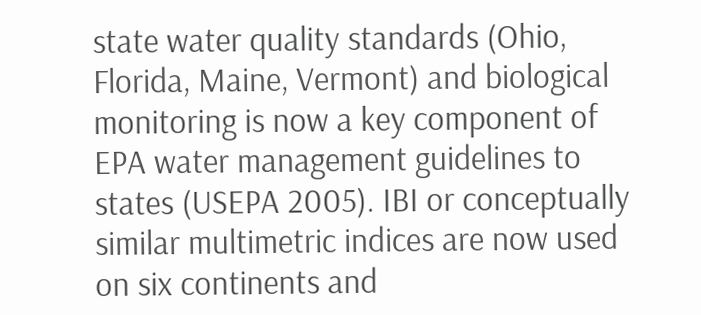state water quality standards (Ohio, Florida, Maine, Vermont) and biological monitoring is now a key component of EPA water management guidelines to states (USEPA 2005). IBI or conceptually similar multimetric indices are now used on six continents and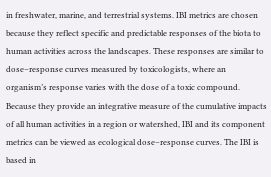in freshwater, marine, and terrestrial systems. IBI metrics are chosen because they reflect specific and predictable responses of the biota to human activities across the landscapes. These responses are similar to dose–response curves measured by toxicologists, where an organism’s response varies with the dose of a toxic compound. Because they provide an integrative measure of the cumulative impacts of all human activities in a region or watershed, IBI and its component metrics can be viewed as ecological dose–response curves. The IBI is based in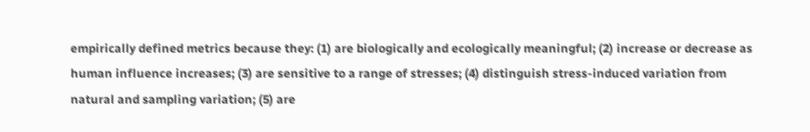empirically defined metrics because they: (1) are biologically and ecologically meaningful; (2) increase or decrease as human influence increases; (3) are sensitive to a range of stresses; (4) distinguish stress-induced variation from natural and sampling variation; (5) are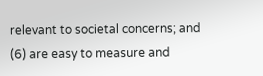relevant to societal concerns; and (6) are easy to measure and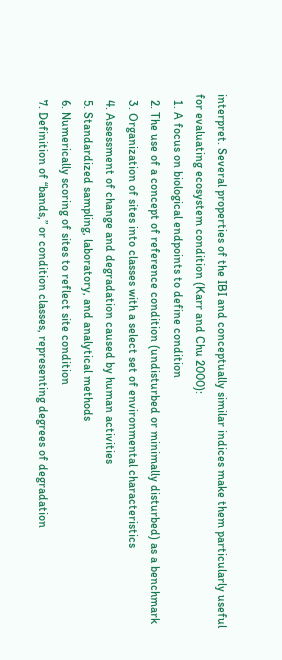interpret. Several properties of the IBI and conceptually similar indices make them particularly useful for evaluating ecosystem condition (Karr and Chu 2000):
  1. A focus on biological endpoints to define condition
  2. The use of a concept of reference condition (undisturbed or minimally disturbed) as a benchmark
  3. Organization of sites into classes with a select set of environmental characteristics
  4. Assessment of change and degradation caused by human activities
  5. Standardized sampling, laboratory, and analytical methods
  6. Numerically scoring of sites to reflect site condition
  7. Definition of “bands,” or condition classes, representing degrees of degradation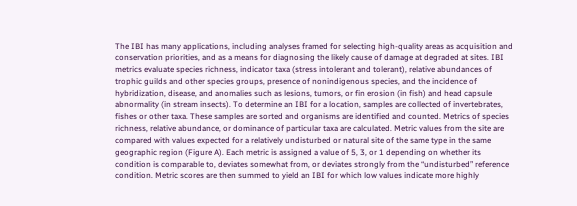The IBI has many applications, including analyses framed for selecting high-quality areas as acquisition and conservation priorities, and as a means for diagnosing the likely cause of damage at degraded at sites. IBI metrics evaluate species richness, indicator taxa (stress intolerant and tolerant), relative abundances of trophic guilds and other species groups, presence of nonindigenous species, and the incidence of hybridization, disease, and anomalies such as lesions, tumors, or fin erosion (in fish) and head capsule abnormality (in stream insects). To determine an IBI for a location, samples are collected of invertebrates, fishes or other taxa. These samples are sorted and organisms are identified and counted. Metrics of species richness, relative abundance, or dominance of particular taxa are calculated. Metric values from the site are compared with values expected for a relatively undisturbed or natural site of the same type in the same geographic region (Figure A). Each metric is assigned a value of 5, 3, or 1 depending on whether its condition is comparable to, deviates somewhat from, or deviates strongly from the “undisturbed” reference condition. Metric scores are then summed to yield an IBI for which low values indicate more highly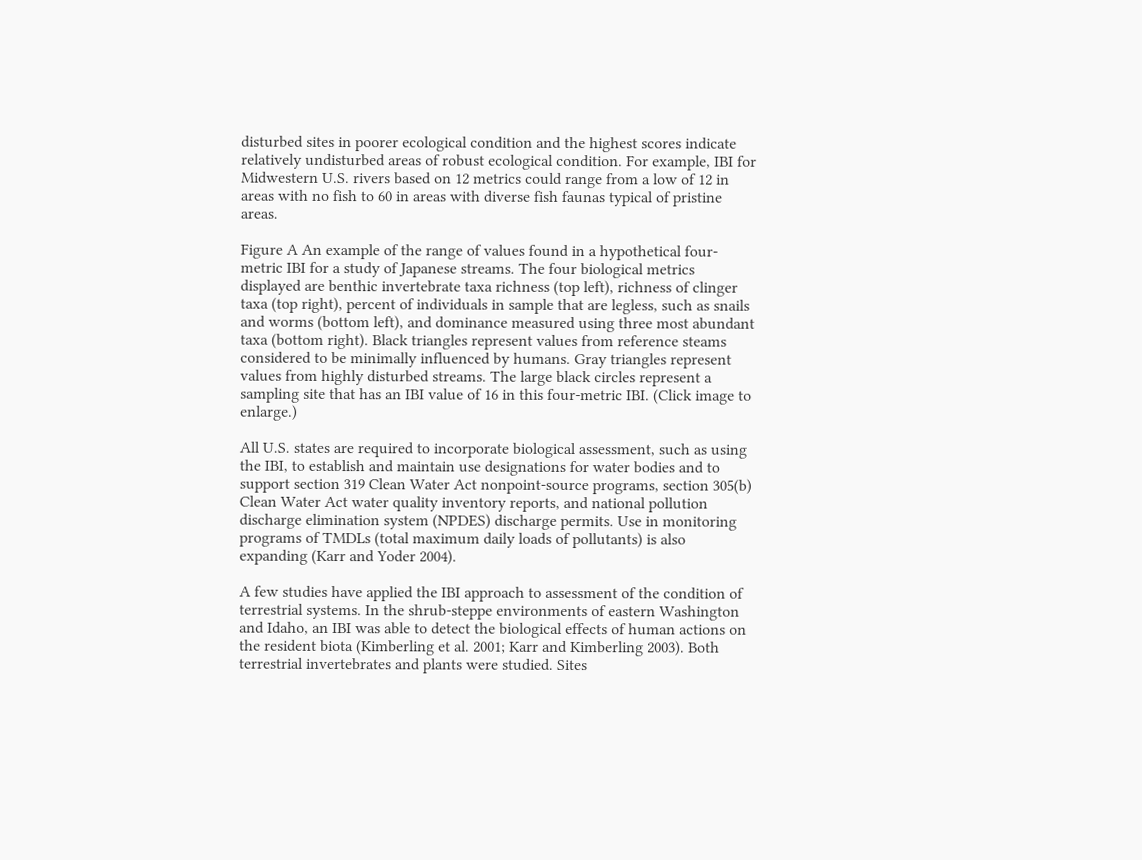disturbed sites in poorer ecological condition and the highest scores indicate relatively undisturbed areas of robust ecological condition. For example, IBI for Midwestern U.S. rivers based on 12 metrics could range from a low of 12 in areas with no fish to 60 in areas with diverse fish faunas typical of pristine areas.

Figure A An example of the range of values found in a hypothetical four-metric IBI for a study of Japanese streams. The four biological metrics displayed are benthic invertebrate taxa richness (top left), richness of clinger taxa (top right), percent of individuals in sample that are legless, such as snails and worms (bottom left), and dominance measured using three most abundant taxa (bottom right). Black triangles represent values from reference steams considered to be minimally influenced by humans. Gray triangles represent values from highly disturbed streams. The large black circles represent a sampling site that has an IBI value of 16 in this four-metric IBI. (Click image to enlarge.)

All U.S. states are required to incorporate biological assessment, such as using the IBI, to establish and maintain use designations for water bodies and to support section 319 Clean Water Act nonpoint-source programs, section 305(b) Clean Water Act water quality inventory reports, and national pollution discharge elimination system (NPDES) discharge permits. Use in monitoring programs of TMDLs (total maximum daily loads of pollutants) is also expanding (Karr and Yoder 2004).

A few studies have applied the IBI approach to assessment of the condition of terrestrial systems. In the shrub-steppe environments of eastern Washington and Idaho, an IBI was able to detect the biological effects of human actions on the resident biota (Kimberling et al. 2001; Karr and Kimberling 2003). Both terrestrial invertebrates and plants were studied. Sites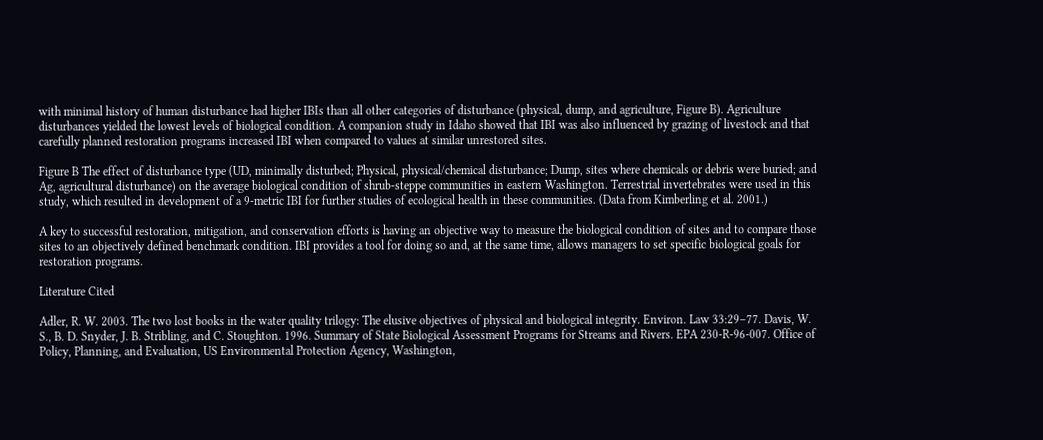with minimal history of human disturbance had higher IBIs than all other categories of disturbance (physical, dump, and agriculture, Figure B). Agriculture disturbances yielded the lowest levels of biological condition. A companion study in Idaho showed that IBI was also influenced by grazing of livestock and that carefully planned restoration programs increased IBI when compared to values at similar unrestored sites.

Figure B The effect of disturbance type (UD, minimally disturbed; Physical, physical/chemical disturbance; Dump, sites where chemicals or debris were buried; and Ag, agricultural disturbance) on the average biological condition of shrub-steppe communities in eastern Washington. Terrestrial invertebrates were used in this study, which resulted in development of a 9-metric IBI for further studies of ecological health in these communities. (Data from Kimberling et al. 2001.)

A key to successful restoration, mitigation, and conservation efforts is having an objective way to measure the biological condition of sites and to compare those sites to an objectively defined benchmark condition. IBI provides a tool for doing so and, at the same time, allows managers to set specific biological goals for restoration programs.

Literature Cited

Adler, R. W. 2003. The two lost books in the water quality trilogy: The elusive objectives of physical and biological integrity. Environ. Law 33:29–77. Davis, W. S., B. D. Snyder, J. B. Stribling, and C. Stoughton. 1996. Summary of State Biological Assessment Programs for Streams and Rivers. EPA 230-R-96-007. Office of Policy, Planning, and Evaluation, US Environmental Protection Agency, Washington,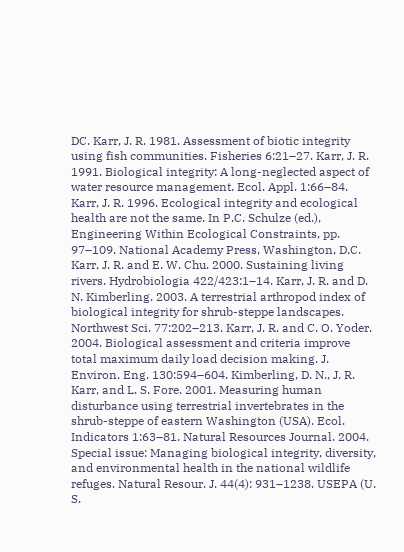DC. Karr, J. R. 1981. Assessment of biotic integrity using fish communities. Fisheries 6:21–27. Karr, J. R. 1991. Biological integrity: A long-neglected aspect of water resource management. Ecol. Appl. 1:66–84. Karr, J. R. 1996. Ecological integrity and ecological health are not the same. In P.C. Schulze (ed.), Engineering Within Ecological Constraints, pp. 97–109. National Academy Press, Washington, D.C. Karr, J. R. and E. W. Chu. 2000. Sustaining living rivers. Hydrobiologia 422/423:1–14. Karr, J. R. and D. N. Kimberling. 2003. A terrestrial arthropod index of biological integrity for shrub-steppe landscapes. Northwest Sci. 77:202–213. Karr, J. R. and C. O. Yoder. 2004. Biological assessment and criteria improve total maximum daily load decision making. J. Environ. Eng. 130:594–604. Kimberling, D. N., J. R. Karr, and L. S. Fore. 2001. Measuring human disturbance using terrestrial invertebrates in the shrub-steppe of eastern Washington (USA). Ecol. Indicators 1:63–81. Natural Resources Journal. 2004. Special issue: Managing biological integrity, diversity, and environmental health in the national wildlife refuges. Natural Resour. J. 44(4): 931–1238. USEPA (U. S.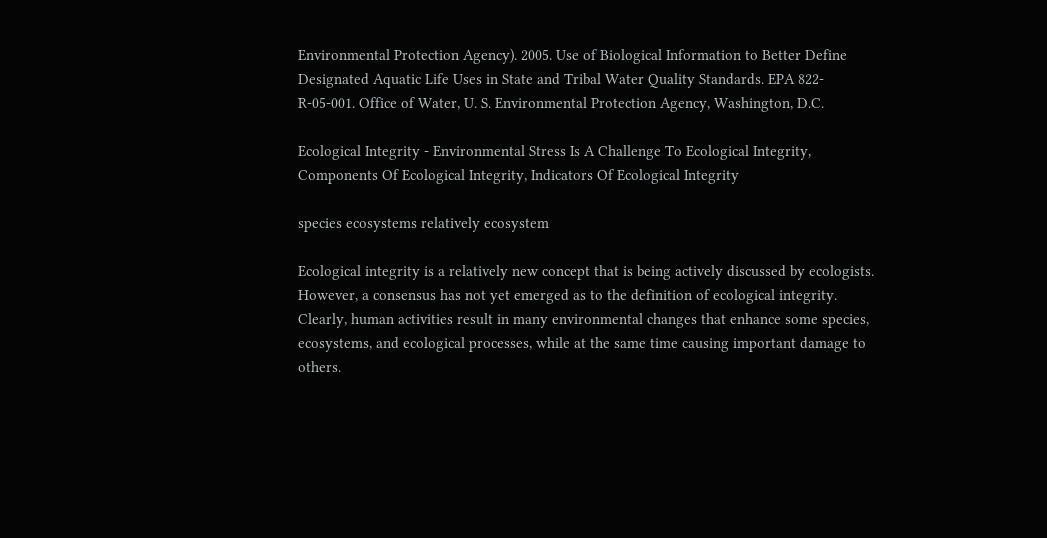Environmental Protection Agency). 2005. Use of Biological Information to Better Define Designated Aquatic Life Uses in State and Tribal Water Quality Standards. EPA 822-R-05-001. Office of Water, U. S. Environmental Protection Agency, Washington, D.C.

Ecological Integrity - Environmental Stress Is A Challenge To Ecological Integrity, Components Of Ecological Integrity, Indicators Of Ecological Integrity

species ecosystems relatively ecosystem

Ecological integrity is a relatively new concept that is being actively discussed by ecologists. However, a consensus has not yet emerged as to the definition of ecological integrity. Clearly, human activities result in many environmental changes that enhance some species, ecosystems, and ecological processes, while at the same time causing important damage to others.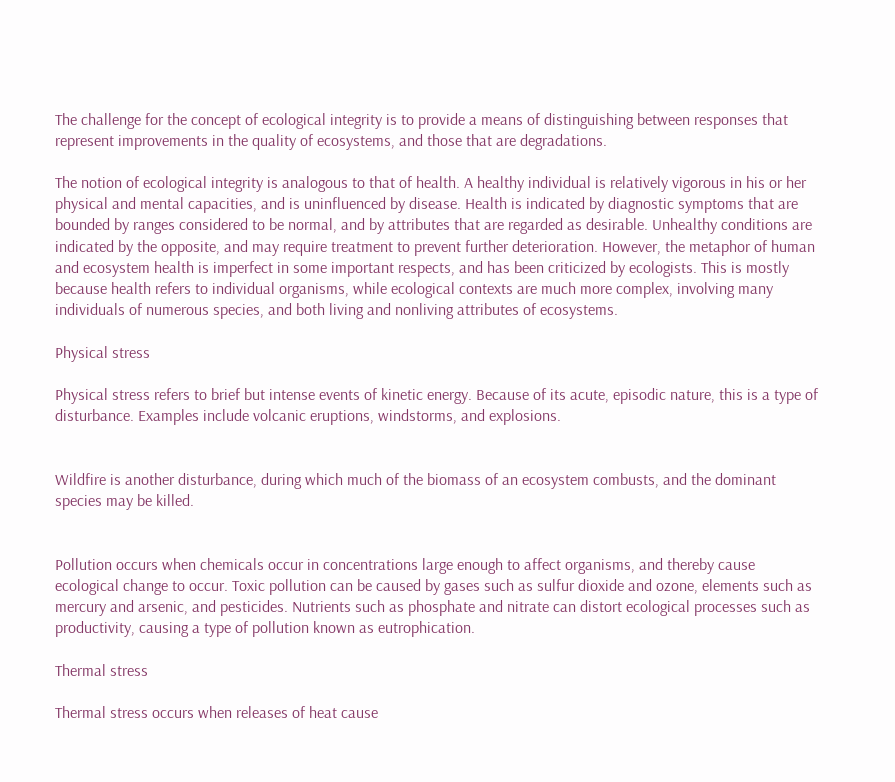The challenge for the concept of ecological integrity is to provide a means of distinguishing between responses that represent improvements in the quality of ecosystems, and those that are degradations.

The notion of ecological integrity is analogous to that of health. A healthy individual is relatively vigorous in his or her physical and mental capacities, and is uninfluenced by disease. Health is indicated by diagnostic symptoms that are bounded by ranges considered to be normal, and by attributes that are regarded as desirable. Unhealthy conditions are indicated by the opposite, and may require treatment to prevent further deterioration. However, the metaphor of human and ecosystem health is imperfect in some important respects, and has been criticized by ecologists. This is mostly because health refers to individual organisms, while ecological contexts are much more complex, involving many individuals of numerous species, and both living and nonliving attributes of ecosystems.

Physical stress

Physical stress refers to brief but intense events of kinetic energy. Because of its acute, episodic nature, this is a type of disturbance. Examples include volcanic eruptions, windstorms, and explosions.


Wildfire is another disturbance, during which much of the biomass of an ecosystem combusts, and the dominant species may be killed.


Pollution occurs when chemicals occur in concentrations large enough to affect organisms, and thereby cause ecological change to occur. Toxic pollution can be caused by gases such as sulfur dioxide and ozone, elements such as mercury and arsenic, and pesticides. Nutrients such as phosphate and nitrate can distort ecological processes such as productivity, causing a type of pollution known as eutrophication.

Thermal stress

Thermal stress occurs when releases of heat cause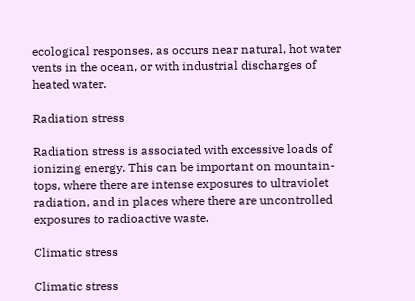ecological responses, as occurs near natural, hot water vents in the ocean, or with industrial discharges of heated water.

Radiation stress

Radiation stress is associated with excessive loads of ionizing energy. This can be important on mountain-tops, where there are intense exposures to ultraviolet radiation, and in places where there are uncontrolled exposures to radioactive waste.

Climatic stress

Climatic stress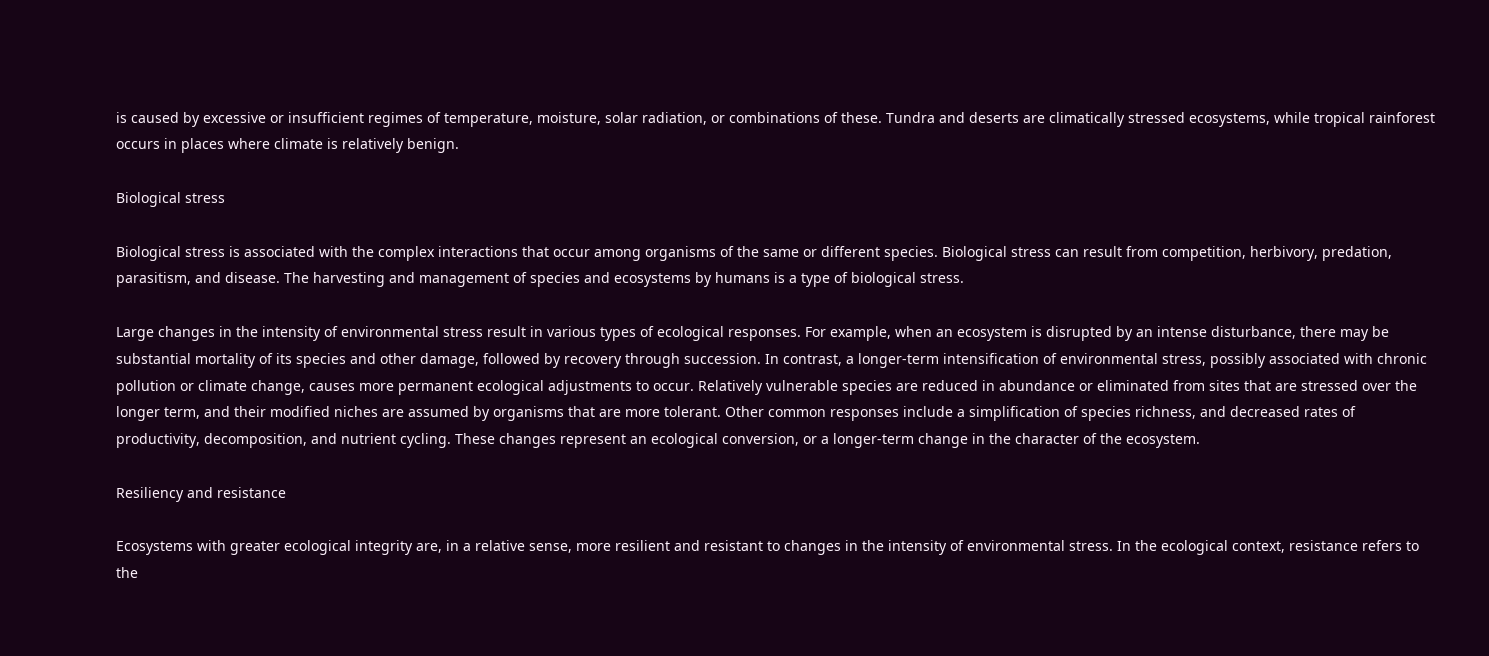is caused by excessive or insufficient regimes of temperature, moisture, solar radiation, or combinations of these. Tundra and deserts are climatically stressed ecosystems, while tropical rainforest occurs in places where climate is relatively benign.

Biological stress

Biological stress is associated with the complex interactions that occur among organisms of the same or different species. Biological stress can result from competition, herbivory, predation, parasitism, and disease. The harvesting and management of species and ecosystems by humans is a type of biological stress.

Large changes in the intensity of environmental stress result in various types of ecological responses. For example, when an ecosystem is disrupted by an intense disturbance, there may be substantial mortality of its species and other damage, followed by recovery through succession. In contrast, a longer-term intensification of environmental stress, possibly associated with chronic pollution or climate change, causes more permanent ecological adjustments to occur. Relatively vulnerable species are reduced in abundance or eliminated from sites that are stressed over the longer term, and their modified niches are assumed by organisms that are more tolerant. Other common responses include a simplification of species richness, and decreased rates of productivity, decomposition, and nutrient cycling. These changes represent an ecological conversion, or a longer-term change in the character of the ecosystem.

Resiliency and resistance

Ecosystems with greater ecological integrity are, in a relative sense, more resilient and resistant to changes in the intensity of environmental stress. In the ecological context, resistance refers to the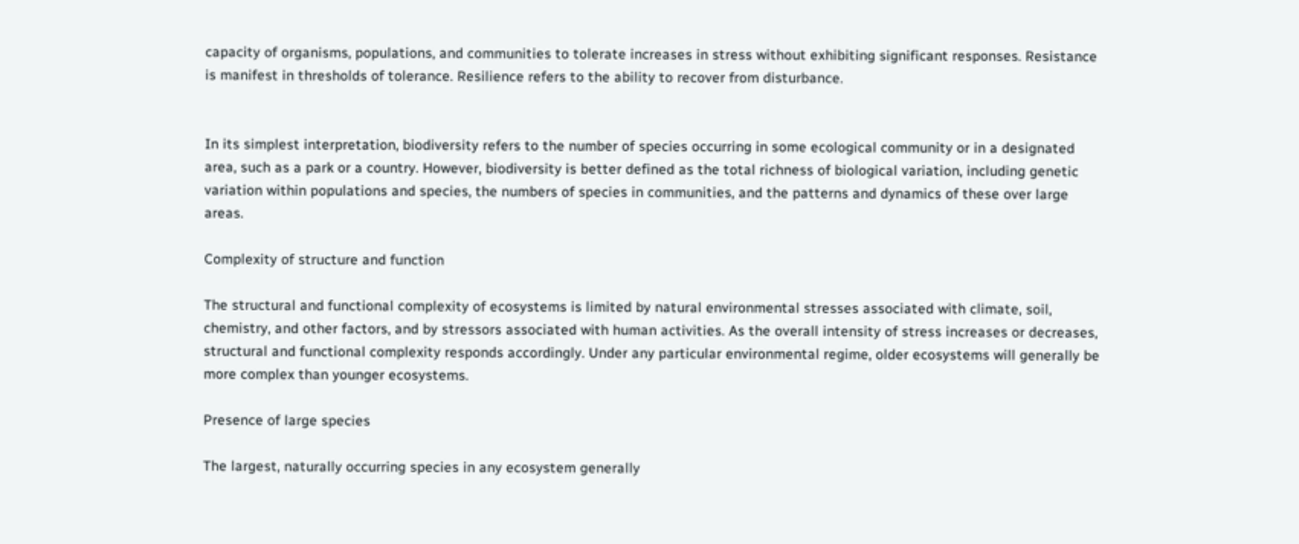capacity of organisms, populations, and communities to tolerate increases in stress without exhibiting significant responses. Resistance is manifest in thresholds of tolerance. Resilience refers to the ability to recover from disturbance.


In its simplest interpretation, biodiversity refers to the number of species occurring in some ecological community or in a designated area, such as a park or a country. However, biodiversity is better defined as the total richness of biological variation, including genetic variation within populations and species, the numbers of species in communities, and the patterns and dynamics of these over large areas.

Complexity of structure and function

The structural and functional complexity of ecosystems is limited by natural environmental stresses associated with climate, soil, chemistry, and other factors, and by stressors associated with human activities. As the overall intensity of stress increases or decreases, structural and functional complexity responds accordingly. Under any particular environmental regime, older ecosystems will generally be more complex than younger ecosystems.

Presence of large species

The largest, naturally occurring species in any ecosystem generally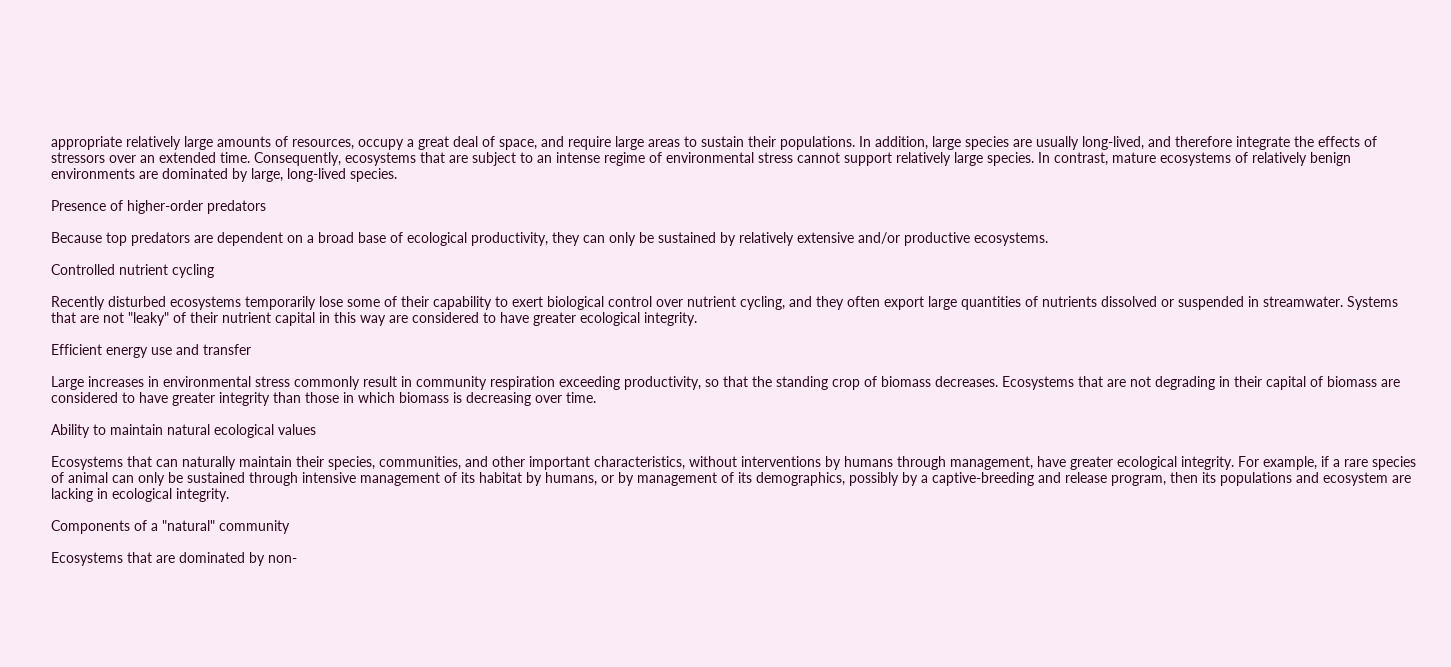appropriate relatively large amounts of resources, occupy a great deal of space, and require large areas to sustain their populations. In addition, large species are usually long-lived, and therefore integrate the effects of stressors over an extended time. Consequently, ecosystems that are subject to an intense regime of environmental stress cannot support relatively large species. In contrast, mature ecosystems of relatively benign environments are dominated by large, long-lived species.

Presence of higher-order predators

Because top predators are dependent on a broad base of ecological productivity, they can only be sustained by relatively extensive and/or productive ecosystems.

Controlled nutrient cycling

Recently disturbed ecosystems temporarily lose some of their capability to exert biological control over nutrient cycling, and they often export large quantities of nutrients dissolved or suspended in streamwater. Systems that are not "leaky" of their nutrient capital in this way are considered to have greater ecological integrity.

Efficient energy use and transfer

Large increases in environmental stress commonly result in community respiration exceeding productivity, so that the standing crop of biomass decreases. Ecosystems that are not degrading in their capital of biomass are considered to have greater integrity than those in which biomass is decreasing over time.

Ability to maintain natural ecological values

Ecosystems that can naturally maintain their species, communities, and other important characteristics, without interventions by humans through management, have greater ecological integrity. For example, if a rare species of animal can only be sustained through intensive management of its habitat by humans, or by management of its demographics, possibly by a captive-breeding and release program, then its populations and ecosystem are lacking in ecological integrity.

Components of a "natural" community

Ecosystems that are dominated by non-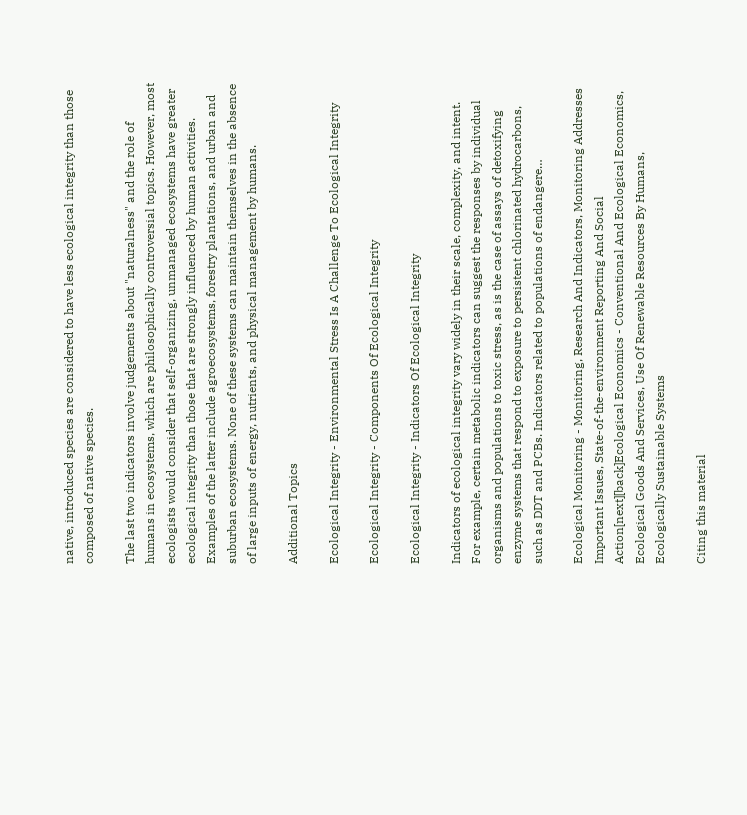native, introduced species are considered to have less ecological integrity than those composed of native species.

The last two indicators involve judgements about "naturalness" and the role of humans in ecosystems, which are philosophically controversial topics. However, most ecologists would consider that self-organizing, unmanaged ecosystems have greater ecological integrity than those that are strongly influenced by human activities. Examples of the latter include agroecosystems, forestry plantations, and urban and suburban ecosystems. None of these systems can maintain themselves in the absence of large inputs of energy, nutrients, and physical management by humans.

Additional Topics

Ecological Integrity - Environmental Stress Is A Challenge To Ecological Integrity

Ecological Integrity - Components Of Ecological Integrity

Ecological Integrity - Indicators Of Ecological Integrity

Indicators of ecological integrity vary widely in their scale, complexity, and intent. For example, certain metabolic indicators can suggest the responses by individual organisms and populations to toxic stress, as is the case of assays of detoxifying enzyme systems that respond to exposure to persistent chlorinated hydrocarbons, such as DDT and PCBs. Indicators related to populations of endangere…

Ecological Monitoring - Monitoring, Research And Indicators, Monitoring Addresses Important Issues, State-of-the-environment Reporting And Social Action[next][back]Ecological Economics - Conventional And Ecological Economics, Ecological Goods And Services, Use Of Renewable Resources By Humans, Ecologically Sustainable Systems

Citing this material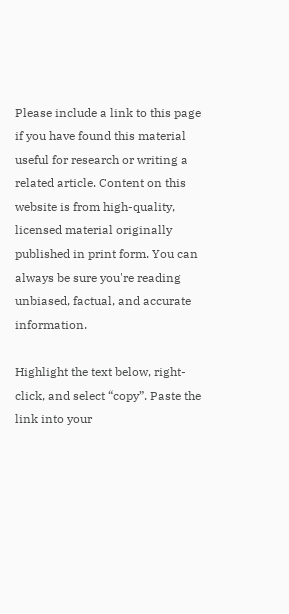Please include a link to this page if you have found this material useful for research or writing a related article. Content on this website is from high-quality, licensed material originally published in print form. You can always be sure you're reading unbiased, factual, and accurate information.

Highlight the text below, right-click, and select “copy”. Paste the link into your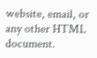website, email, or any other HTML document.